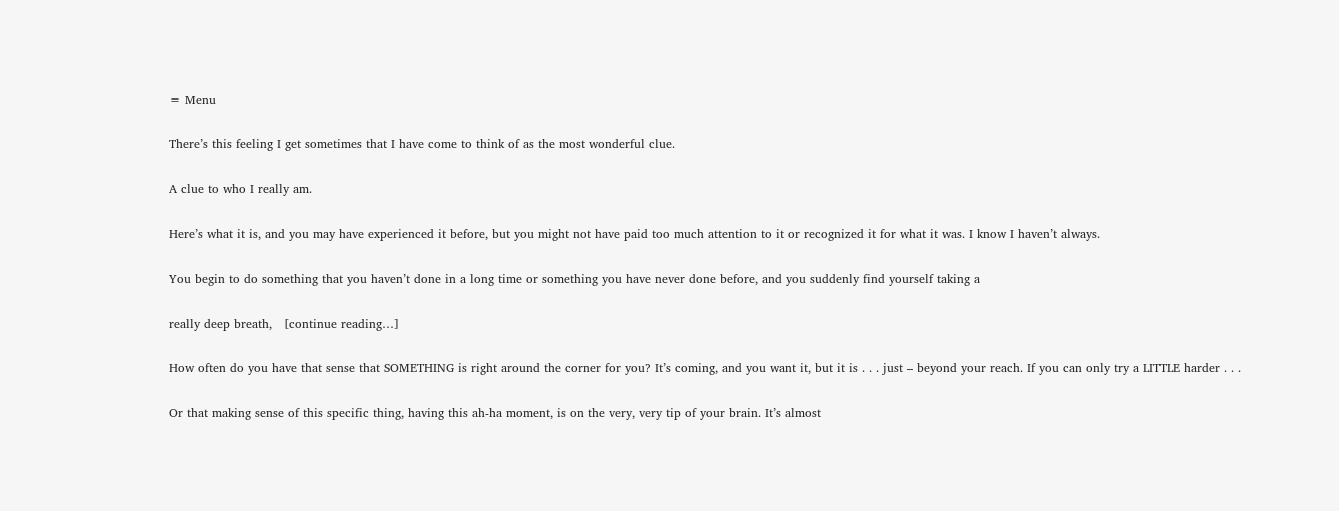≡ Menu

There’s this feeling I get sometimes that I have come to think of as the most wonderful clue.

A clue to who I really am.

Here’s what it is, and you may have experienced it before, but you might not have paid too much attention to it or recognized it for what it was. I know I haven’t always.

You begin to do something that you haven’t done in a long time or something you have never done before, and you suddenly find yourself taking a

really deep breath,   [continue reading…]

How often do you have that sense that SOMETHING is right around the corner for you? It’s coming, and you want it, but it is . . . just – beyond your reach. If you can only try a LITTLE harder . . .

Or that making sense of this specific thing, having this ah-ha moment, is on the very, very tip of your brain. It’s almost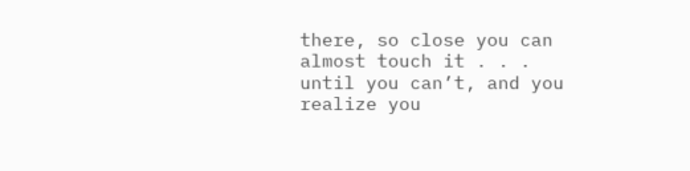there, so close you can almost touch it . . . until you can’t, and you realize you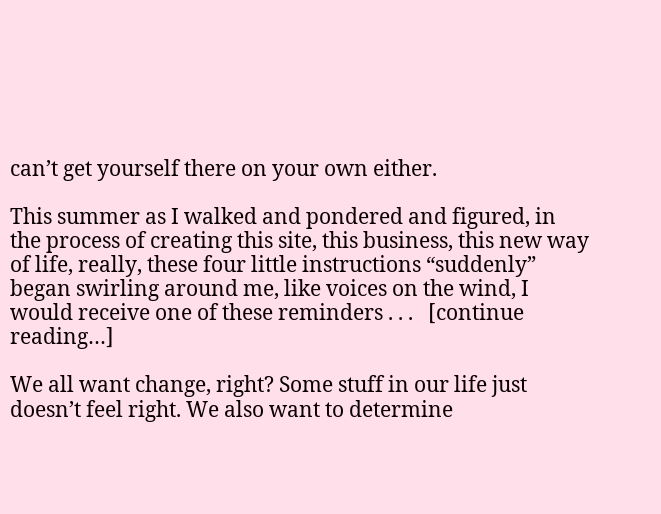can’t get yourself there on your own either.

This summer as I walked and pondered and figured, in the process of creating this site, this business, this new way of life, really, these four little instructions “suddenly” began swirling around me, like voices on the wind, I would receive one of these reminders . . .   [continue reading…]

We all want change, right? Some stuff in our life just doesn’t feel right. We also want to determine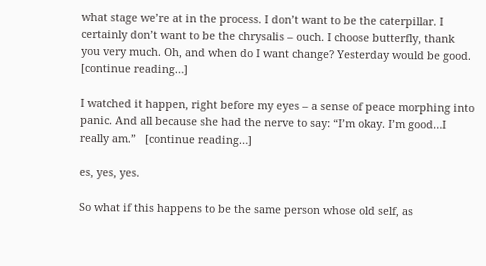what stage we’re at in the process. I don’t want to be the caterpillar. I certainly don’t want to be the chrysalis – ouch. I choose butterfly, thank you very much. Oh, and when do I want change? Yesterday would be good.   [continue reading…]

I watched it happen, right before my eyes – a sense of peace morphing into panic. And all because she had the nerve to say: “I’m okay. I’m good…I really am.”   [continue reading…]

es, yes, yes.

So what if this happens to be the same person whose old self, as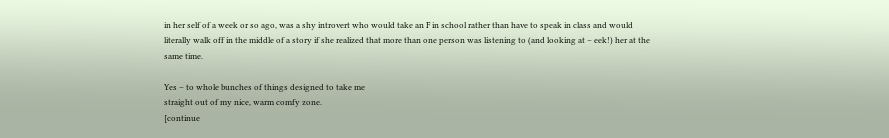in her self of a week or so ago, was a shy introvert who would take an F in school rather than have to speak in class and would literally walk off in the middle of a story if she realized that more than one person was listening to (and looking at – eek!) her at the same time.

Yes – to whole bunches of things designed to take me
straight out of my nice, warm comfy zone.
[continue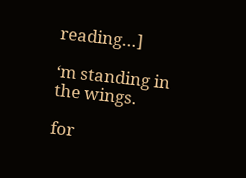reading…]

‘m standing in the wings.

for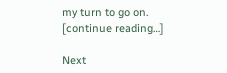my turn to go on.
[continue reading…]

Next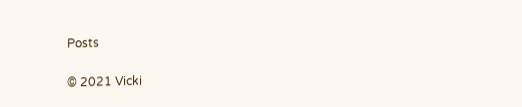Posts


© 2021 Vicki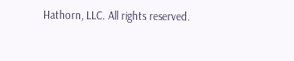Hathorn, LLC. All rights reserved.